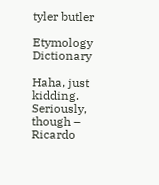tyler butler

Etymology Dictionary

Haha, just kidding. Seriously, though – Ricardo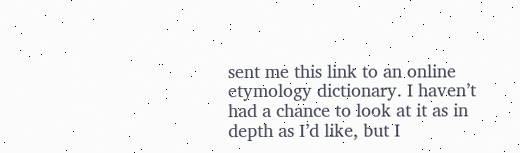sent me this link to an online etymology dictionary. I haven’t had a chance to look at it as in depth as I’d like, but I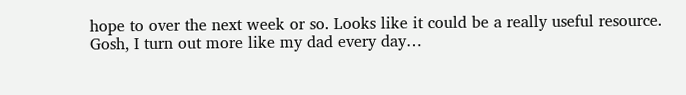hope to over the next week or so. Looks like it could be a really useful resource. Gosh, I turn out more like my dad every day…